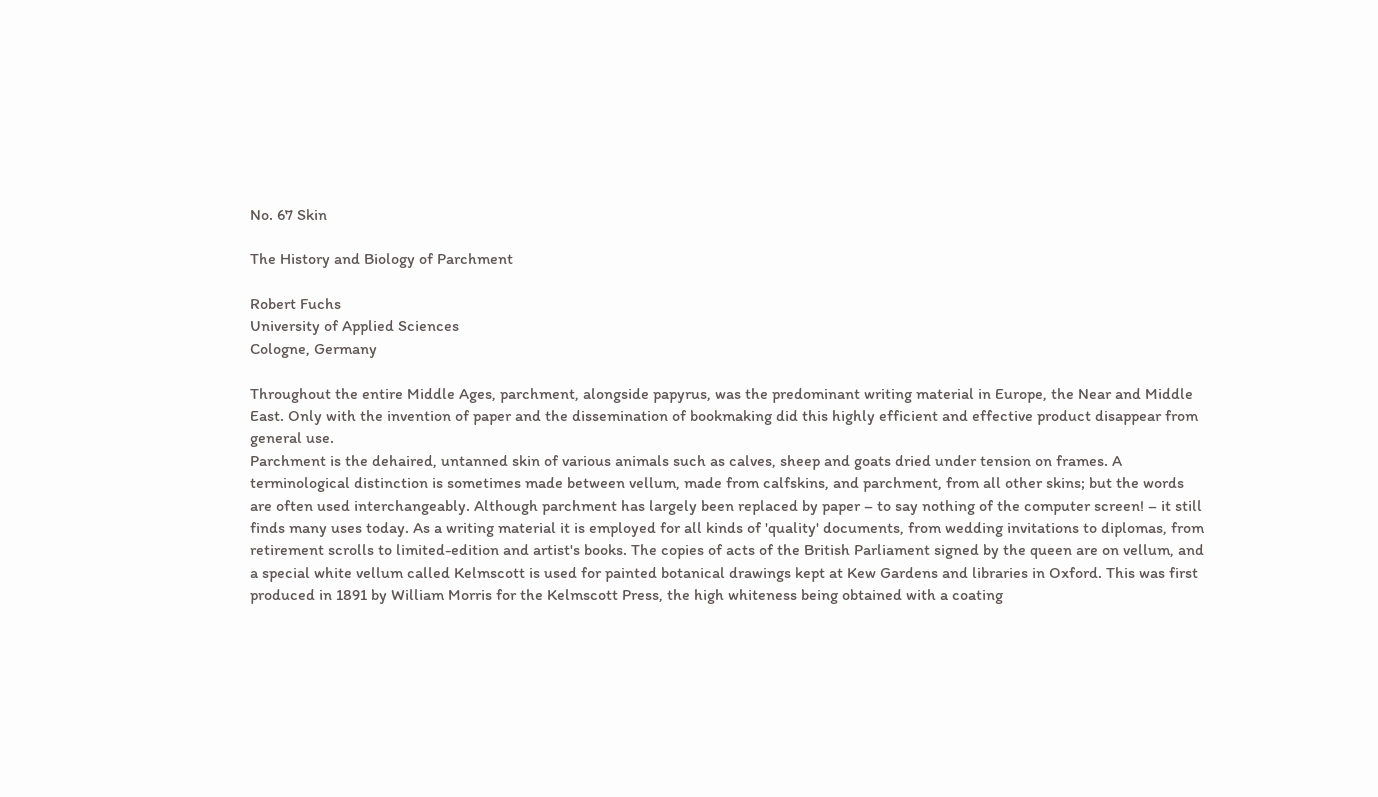No. 67 Skin

The History and Biology of Parchment

Robert Fuchs
University of Applied Sciences
Cologne, Germany

Throughout the entire Middle Ages, parchment, alongside papyrus, was the predominant writing material in Europe, the Near and Middle East. Only with the invention of paper and the dissemination of bookmaking did this highly efficient and effective product disappear from general use.
Parchment is the dehaired, untanned skin of various animals such as calves, sheep and goats dried under tension on frames. A terminological distinction is sometimes made between vellum, made from calfskins, and parchment, from all other skins; but the words are often used interchangeably. Although parchment has largely been replaced by paper – to say nothing of the computer screen! – it still finds many uses today. As a writing material it is employed for all kinds of 'quality' documents, from wedding invitations to diplomas, from retirement scrolls to limited-edition and artist's books. The copies of acts of the British Parliament signed by the queen are on vellum, and a special white vellum called Kelmscott is used for painted botanical drawings kept at Kew Gardens and libraries in Oxford. This was first produced in 1891 by William Morris for the Kelmscott Press, the high whiteness being obtained with a coating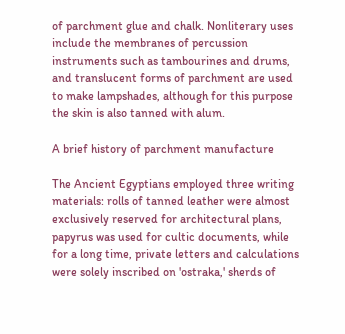of parchment glue and chalk. Nonliterary uses include the membranes of percussion instruments such as tambourines and drums, and translucent forms of parchment are used to make lampshades, although for this purpose the skin is also tanned with alum.

A brief history of parchment manufacture

The Ancient Egyptians employed three writing materials: rolls of tanned leather were almost exclusively reserved for architectural plans, papyrus was used for cultic documents, while for a long time, private letters and calculations were solely inscribed on 'ostraka,' sherds of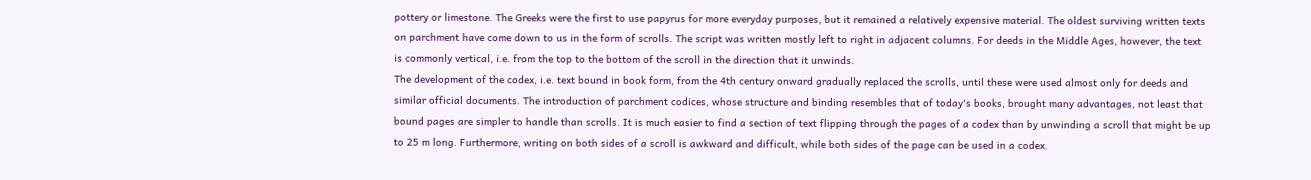pottery or limestone. The Greeks were the first to use papyrus for more everyday purposes, but it remained a relatively expensive material. The oldest surviving written texts on parchment have come down to us in the form of scrolls. The script was written mostly left to right in adjacent columns. For deeds in the Middle Ages, however, the text is commonly vertical, i.e. from the top to the bottom of the scroll in the direction that it unwinds.
The development of the codex, i.e. text bound in book form, from the 4th century onward gradually replaced the scrolls, until these were used almost only for deeds and similar official documents. The introduction of parchment codices, whose structure and binding resembles that of today's books, brought many advantages, not least that bound pages are simpler to handle than scrolls. It is much easier to find a section of text flipping through the pages of a codex than by unwinding a scroll that might be up to 25 m long. Furthermore, writing on both sides of a scroll is awkward and difficult, while both sides of the page can be used in a codex.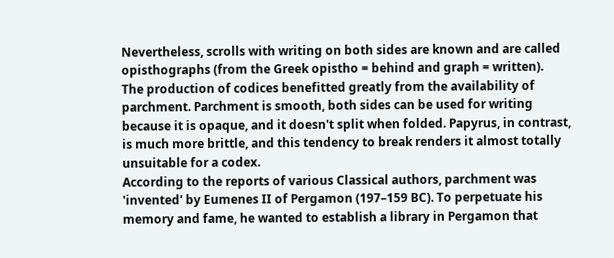Nevertheless, scrolls with writing on both sides are known and are called opisthographs (from the Greek opistho = behind and graph = written).
The production of codices benefitted greatly from the availability of parchment. Parchment is smooth, both sides can be used for writing because it is opaque, and it doesn't split when folded. Papyrus, in contrast, is much more brittle, and this tendency to break renders it almost totally unsuitable for a codex.
According to the reports of various Classical authors, parchment was 'invented' by Eumenes II of Pergamon (197–159 BC). To perpetuate his memory and fame, he wanted to establish a library in Pergamon that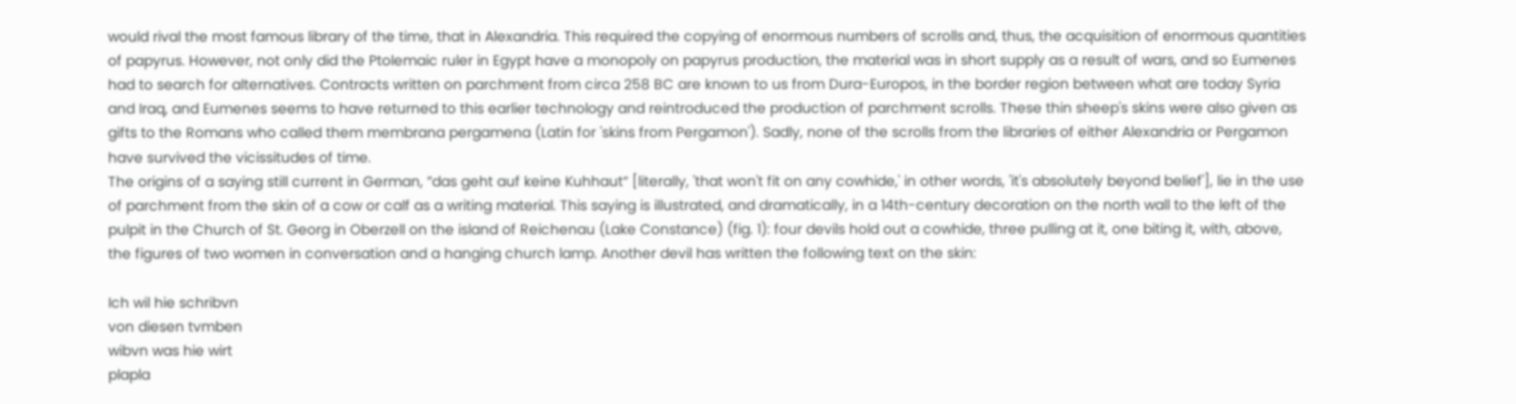would rival the most famous library of the time, that in Alexandria. This required the copying of enormous numbers of scrolls and, thus, the acquisition of enormous quantities of papyrus. However, not only did the Ptolemaic ruler in Egypt have a monopoly on papyrus production, the material was in short supply as a result of wars, and so Eumenes had to search for alternatives. Contracts written on parchment from circa 258 BC are known to us from Dura-Europos, in the border region between what are today Syria and Iraq, and Eumenes seems to have returned to this earlier technology and reintroduced the production of parchment scrolls. These thin sheep's skins were also given as gifts to the Romans who called them membrana pergamena (Latin for 'skins from Pergamon'). Sadly, none of the scrolls from the libraries of either Alexandria or Pergamon have survived the vicissitudes of time.
The origins of a saying still current in German, ”das geht auf keine Kuhhaut“ [literally, 'that won't fit on any cowhide,' in other words, 'it's absolutely beyond belief'], lie in the use of parchment from the skin of a cow or calf as a writing material. This saying is illustrated, and dramatically, in a 14th-century decoration on the north wall to the left of the pulpit in the Church of St. Georg in Oberzell on the island of Reichenau (Lake Constance) (fig. 1): four devils hold out a cowhide, three pulling at it, one biting it, with, above, the figures of two women in conversation and a hanging church lamp. Another devil has written the following text on the skin:

Ich wil hie schribvn
von diesen tvmben
wibvn was hie wirt
plapla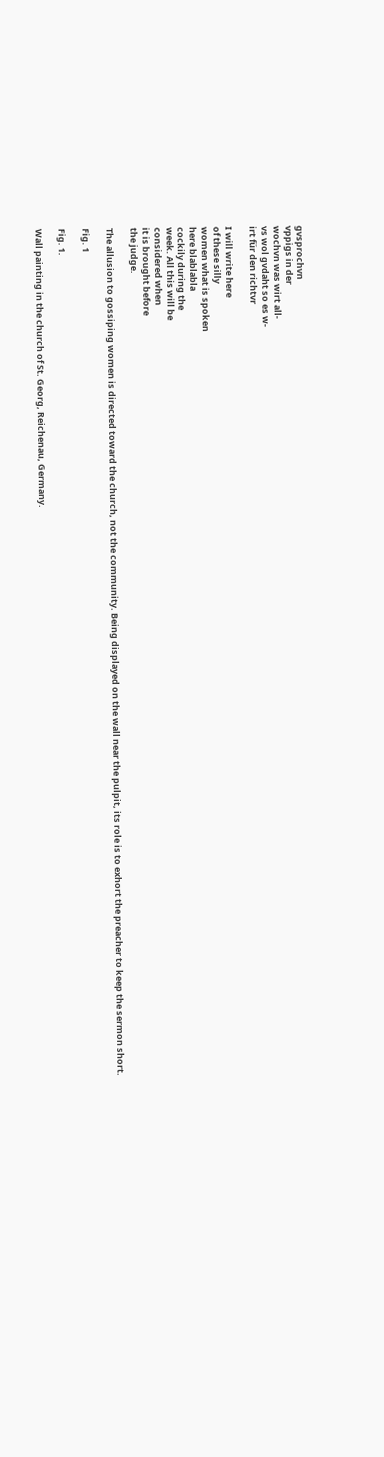gvsprochvn
vppigs in der
wochvn was wirt all-
vs wol gvdaht so es w-
irt für den richtvr

I will write here
of these silly
women what is spoken
here blablabla
cockily during the
week. All this will be
considered when
it is brought before
the judge.

The allusion to gossiping women is directed toward the church, not the community. Being displayed on the wall near the pulpit, its role is to exhort the preacher to keep the sermon short.

Fig. 1

Fig. 1.

Wall painting in the church of St. Georg, Reichenau, Germany.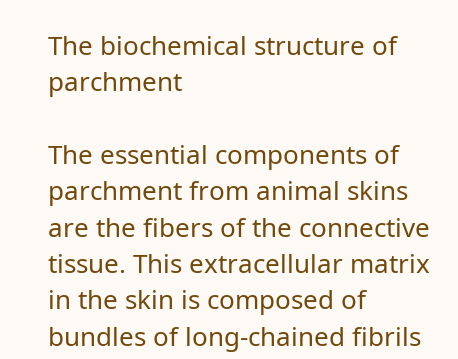The biochemical structure of parchment

The essential components of parchment from animal skins are the fibers of the connective tissue. This extracellular matrix in the skin is composed of bundles of long-chained fibrils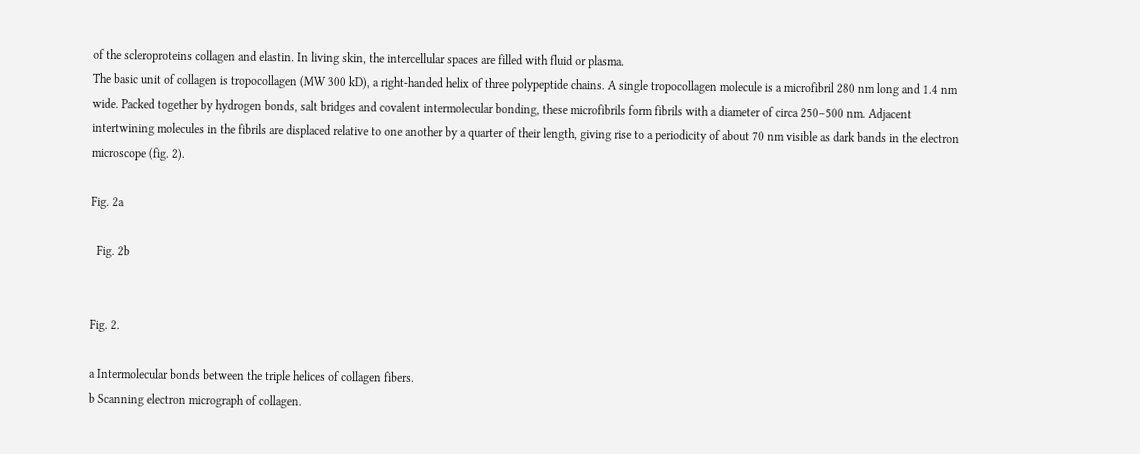of the scleroproteins collagen and elastin. In living skin, the intercellular spaces are filled with fluid or plasma.
The basic unit of collagen is tropocollagen (MW 300 kD), a right-handed helix of three polypeptide chains. A single tropocollagen molecule is a microfibril 280 nm long and 1.4 nm wide. Packed together by hydrogen bonds, salt bridges and covalent intermolecular bonding, these microfibrils form fibrils with a diameter of circa 250–500 nm. Adjacent intertwining molecules in the fibrils are displaced relative to one another by a quarter of their length, giving rise to a periodicity of about 70 nm visible as dark bands in the electron microscope (fig. 2).

Fig. 2a

  Fig. 2b


Fig. 2.

a Intermolecular bonds between the triple helices of collagen fibers.
b Scanning electron micrograph of collagen.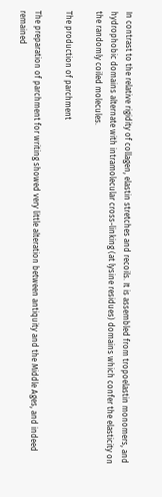In contrast to the relative rigidity of collagen, elastin stretches and recoils. It is assembled from tropoelastin monomers, and hydrophobic domains alternate with intramolecular cross-linking (at lysine residues) domains which confer the elasticity on the randomly coiled molecules.

The production of parchment

The preparation of parchment for writing showed very little alteration between antiquity and the Middle Ages, and indeed remained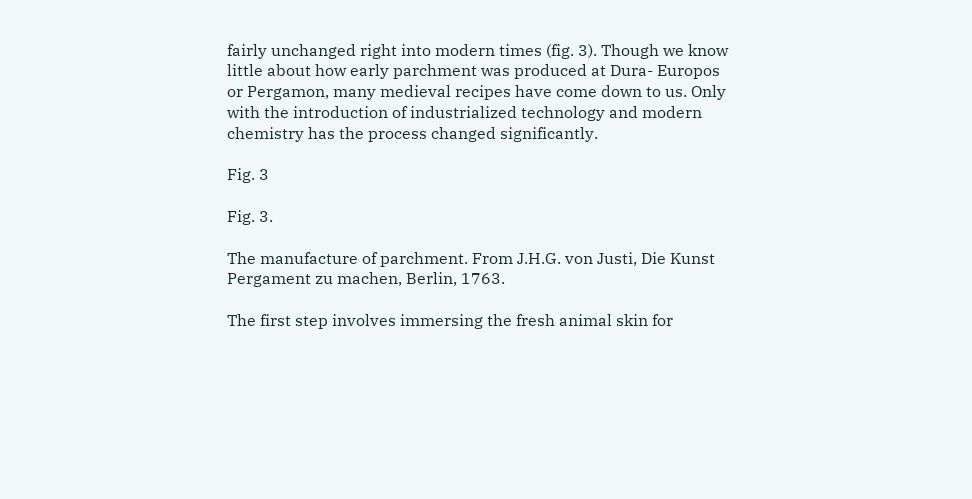fairly unchanged right into modern times (fig. 3). Though we know little about how early parchment was produced at Dura- Europos or Pergamon, many medieval recipes have come down to us. Only with the introduction of industrialized technology and modern chemistry has the process changed significantly.

Fig. 3

Fig. 3.

The manufacture of parchment. From J.H.G. von Justi, Die Kunst Pergament zu machen, Berlin, 1763.

The first step involves immersing the fresh animal skin for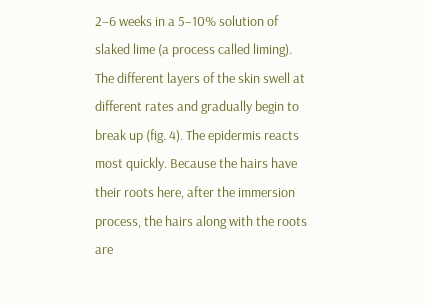2–6 weeks in a 5–10% solution of slaked lime (a process called liming). The different layers of the skin swell at different rates and gradually begin to break up (fig. 4). The epidermis reacts most quickly. Because the hairs have their roots here, after the immersion process, the hairs along with the roots are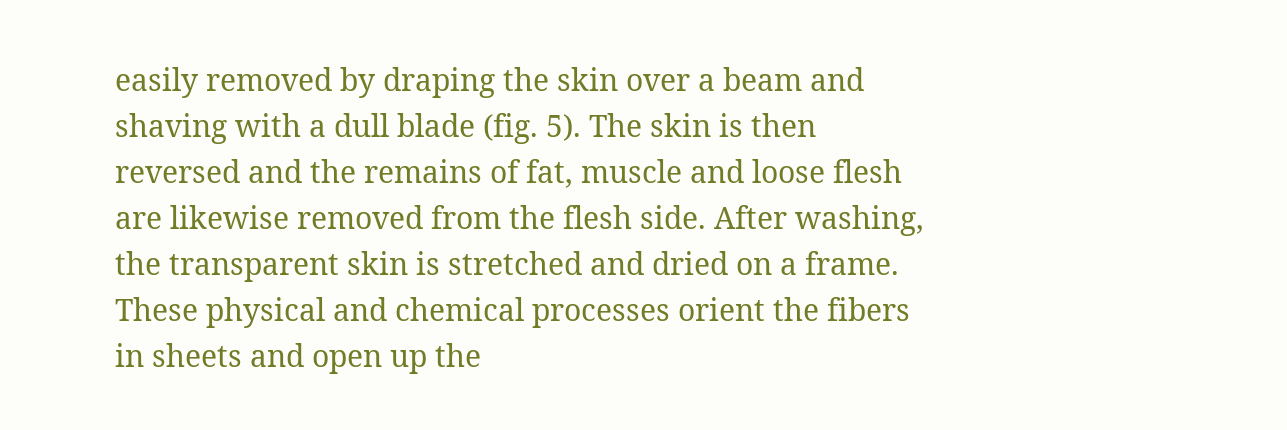easily removed by draping the skin over a beam and shaving with a dull blade (fig. 5). The skin is then reversed and the remains of fat, muscle and loose flesh are likewise removed from the flesh side. After washing, the transparent skin is stretched and dried on a frame. These physical and chemical processes orient the fibers in sheets and open up the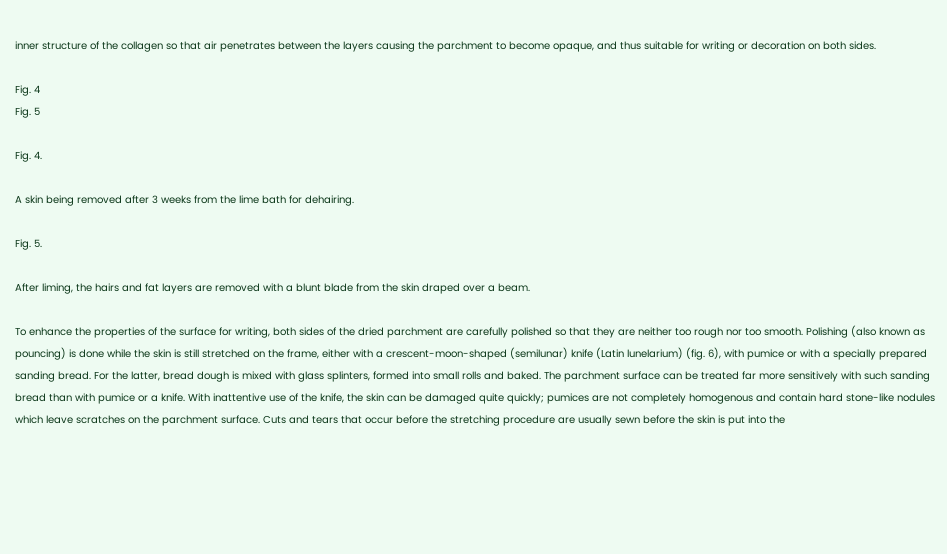inner structure of the collagen so that air penetrates between the layers causing the parchment to become opaque, and thus suitable for writing or decoration on both sides.

Fig. 4
Fig. 5

Fig. 4.

A skin being removed after 3 weeks from the lime bath for dehairing.

Fig. 5.

After liming, the hairs and fat layers are removed with a blunt blade from the skin draped over a beam.

To enhance the properties of the surface for writing, both sides of the dried parchment are carefully polished so that they are neither too rough nor too smooth. Polishing (also known as pouncing) is done while the skin is still stretched on the frame, either with a crescent-moon-shaped (semilunar) knife (Latin lunelarium) (fig. 6), with pumice or with a specially prepared sanding bread. For the latter, bread dough is mixed with glass splinters, formed into small rolls and baked. The parchment surface can be treated far more sensitively with such sanding bread than with pumice or a knife. With inattentive use of the knife, the skin can be damaged quite quickly; pumices are not completely homogenous and contain hard stone-like nodules which leave scratches on the parchment surface. Cuts and tears that occur before the stretching procedure are usually sewn before the skin is put into the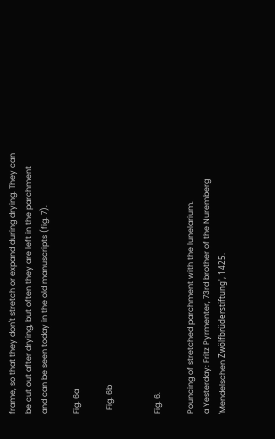frame, so that they don't stretch or expand during drying. They can be cut out after drying, but often they are left in the parchment and can be seen today in the old manuscripts (fig. 7).

Fig. 6a

  Fig. 6b


Fig. 6.

Pouncing of stretched parchment with the lunelarium.
a Yesterday: Fritz Pyrmenter, 73rd brother of the Nuremberg 'Mendelschen Zwölfbrüderstiftung', 1425.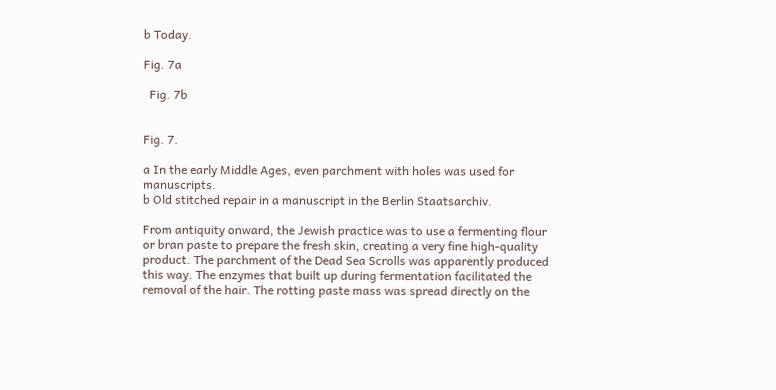b Today.

Fig. 7a

  Fig. 7b


Fig. 7.

a In the early Middle Ages, even parchment with holes was used for manuscripts.
b Old stitched repair in a manuscript in the Berlin Staatsarchiv.

From antiquity onward, the Jewish practice was to use a fermenting flour or bran paste to prepare the fresh skin, creating a very fine high-quality product. The parchment of the Dead Sea Scrolls was apparently produced this way. The enzymes that built up during fermentation facilitated the removal of the hair. The rotting paste mass was spread directly on the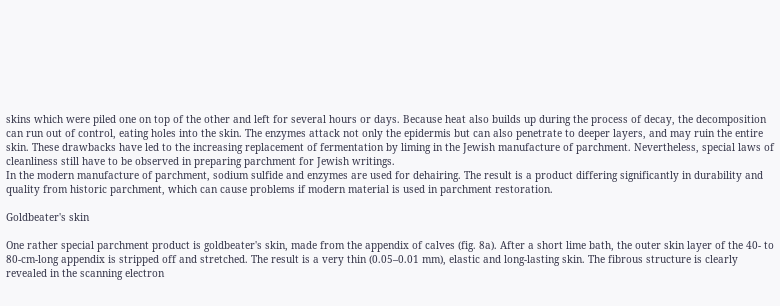skins which were piled one on top of the other and left for several hours or days. Because heat also builds up during the process of decay, the decomposition can run out of control, eating holes into the skin. The enzymes attack not only the epidermis but can also penetrate to deeper layers, and may ruin the entire skin. These drawbacks have led to the increasing replacement of fermentation by liming in the Jewish manufacture of parchment. Nevertheless, special laws of cleanliness still have to be observed in preparing parchment for Jewish writings.
In the modern manufacture of parchment, sodium sulfide and enzymes are used for dehairing. The result is a product differing significantly in durability and quality from historic parchment, which can cause problems if modern material is used in parchment restoration.

Goldbeater's skin

One rather special parchment product is goldbeater's skin, made from the appendix of calves (fig. 8a). After a short lime bath, the outer skin layer of the 40- to 80-cm-long appendix is stripped off and stretched. The result is a very thin (0.05–0.01 mm), elastic and long-lasting skin. The fibrous structure is clearly revealed in the scanning electron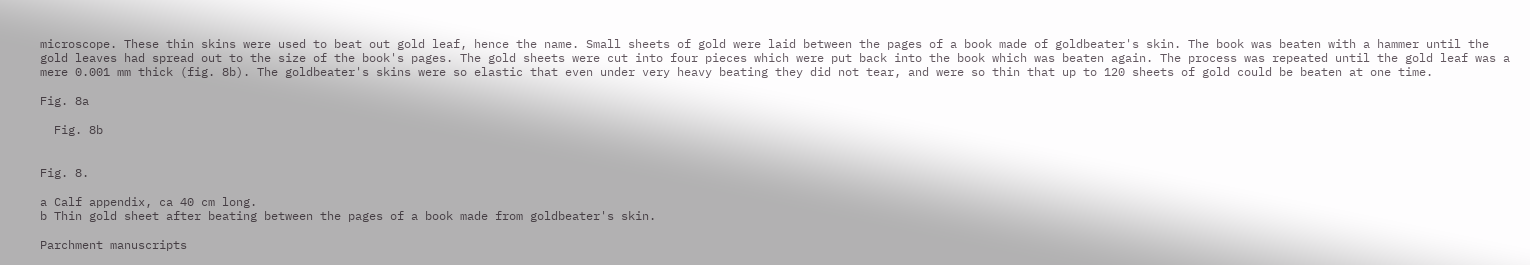microscope. These thin skins were used to beat out gold leaf, hence the name. Small sheets of gold were laid between the pages of a book made of goldbeater's skin. The book was beaten with a hammer until the gold leaves had spread out to the size of the book's pages. The gold sheets were cut into four pieces which were put back into the book which was beaten again. The process was repeated until the gold leaf was a mere 0.001 mm thick (fig. 8b). The goldbeater's skins were so elastic that even under very heavy beating they did not tear, and were so thin that up to 120 sheets of gold could be beaten at one time.

Fig. 8a

  Fig. 8b


Fig. 8.

a Calf appendix, ca 40 cm long.
b Thin gold sheet after beating between the pages of a book made from goldbeater's skin.

Parchment manuscripts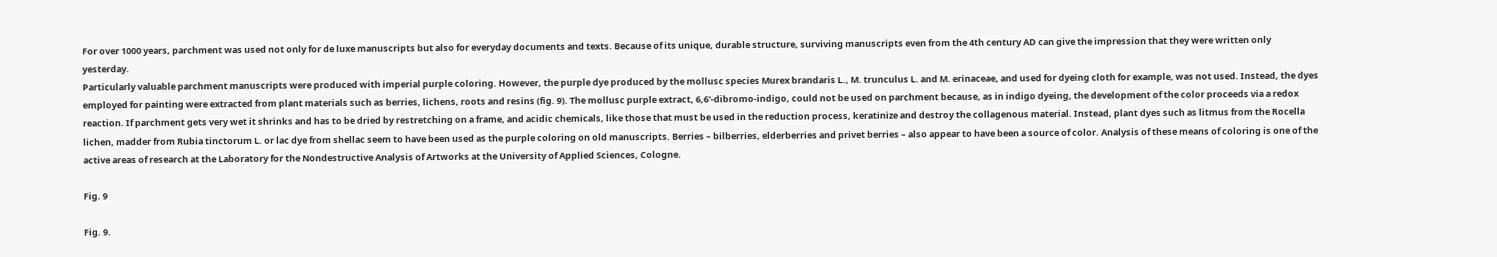For over 1000 years, parchment was used not only for de luxe manuscripts but also for everyday documents and texts. Because of its unique, durable structure, surviving manuscripts even from the 4th century AD can give the impression that they were written only yesterday.
Particularly valuable parchment manuscripts were produced with imperial purple coloring. However, the purple dye produced by the mollusc species Murex brandaris L., M. trunculus L. and M. erinaceae, and used for dyeing cloth for example, was not used. Instead, the dyes employed for painting were extracted from plant materials such as berries, lichens, roots and resins (fig. 9). The mollusc purple extract, 6,6'-dibromo-indigo, could not be used on parchment because, as in indigo dyeing, the development of the color proceeds via a redox reaction. If parchment gets very wet it shrinks and has to be dried by restretching on a frame, and acidic chemicals, like those that must be used in the reduction process, keratinize and destroy the collagenous material. Instead, plant dyes such as litmus from the Rocella lichen, madder from Rubia tinctorum L. or lac dye from shellac seem to have been used as the purple coloring on old manuscripts. Berries – bilberries, elderberries and privet berries – also appear to have been a source of color. Analysis of these means of coloring is one of the active areas of research at the Laboratory for the Nondestructive Analysis of Artworks at the University of Applied Sciences, Cologne.

Fig. 9

Fig. 9.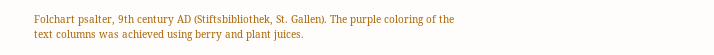Folchart psalter, 9th century AD (Stiftsbibliothek, St. Gallen). The purple coloring of the text columns was achieved using berry and plant juices.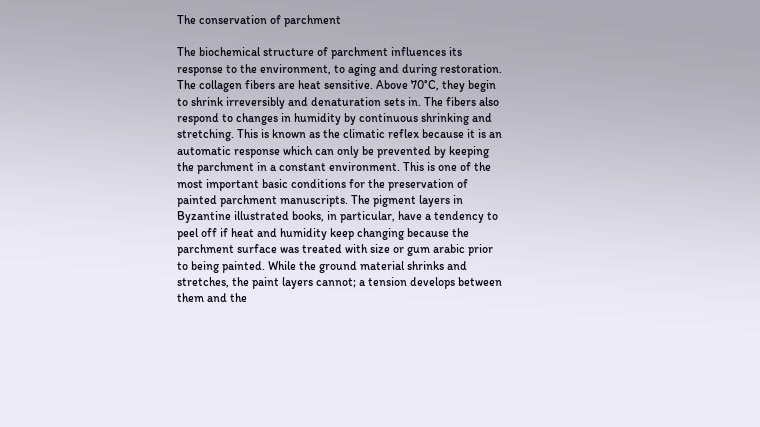The conservation of parchment

The biochemical structure of parchment influences its response to the environment, to aging and during restoration. The collagen fibers are heat sensitive. Above 70°C, they begin to shrink irreversibly and denaturation sets in. The fibers also respond to changes in humidity by continuous shrinking and stretching. This is known as the climatic reflex because it is an automatic response which can only be prevented by keeping the parchment in a constant environment. This is one of the most important basic conditions for the preservation of painted parchment manuscripts. The pigment layers in Byzantine illustrated books, in particular, have a tendency to peel off if heat and humidity keep changing because the parchment surface was treated with size or gum arabic prior to being painted. While the ground material shrinks and stretches, the paint layers cannot; a tension develops between them and the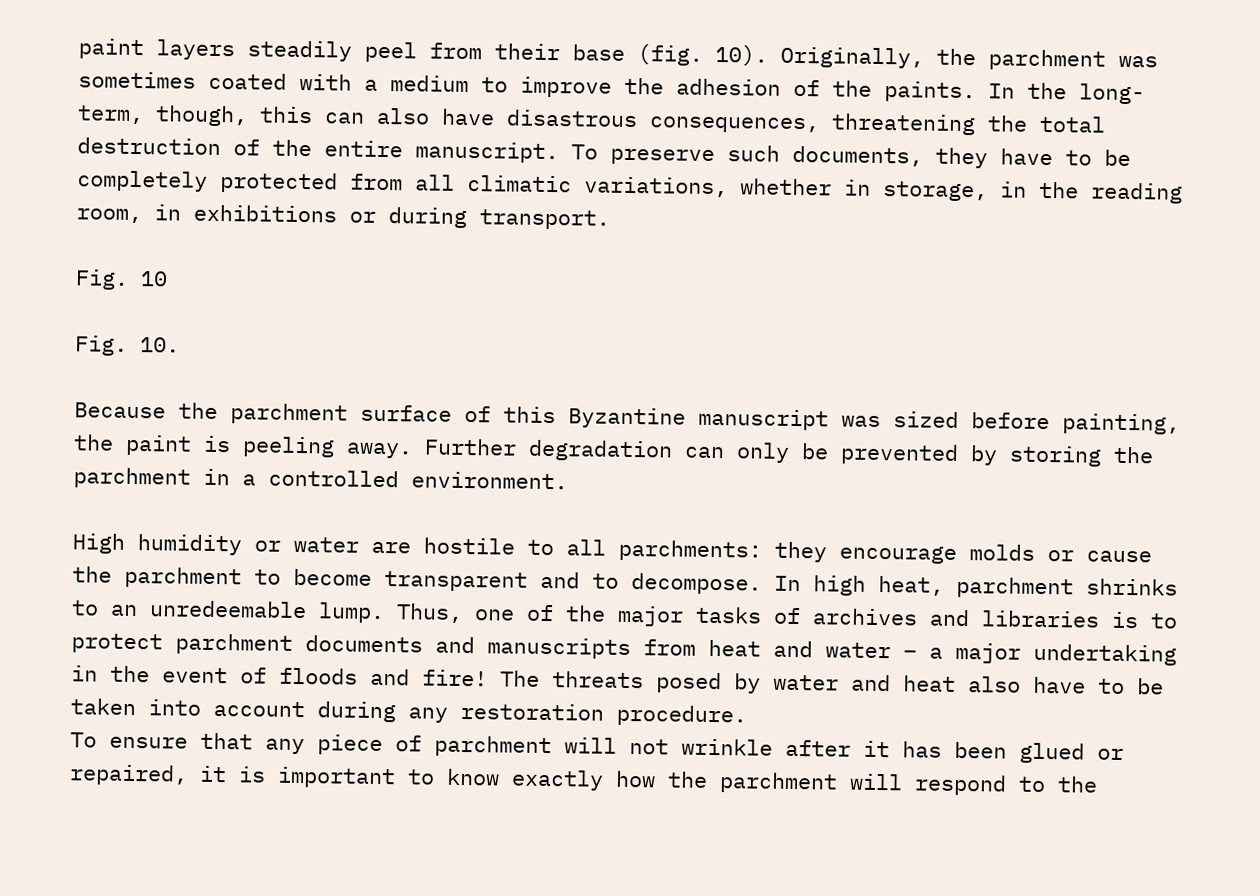paint layers steadily peel from their base (fig. 10). Originally, the parchment was sometimes coated with a medium to improve the adhesion of the paints. In the long-term, though, this can also have disastrous consequences, threatening the total destruction of the entire manuscript. To preserve such documents, they have to be completely protected from all climatic variations, whether in storage, in the reading room, in exhibitions or during transport.

Fig. 10

Fig. 10.

Because the parchment surface of this Byzantine manuscript was sized before painting, the paint is peeling away. Further degradation can only be prevented by storing the parchment in a controlled environment.

High humidity or water are hostile to all parchments: they encourage molds or cause the parchment to become transparent and to decompose. In high heat, parchment shrinks to an unredeemable lump. Thus, one of the major tasks of archives and libraries is to protect parchment documents and manuscripts from heat and water – a major undertaking in the event of floods and fire! The threats posed by water and heat also have to be taken into account during any restoration procedure.
To ensure that any piece of parchment will not wrinkle after it has been glued or repaired, it is important to know exactly how the parchment will respond to the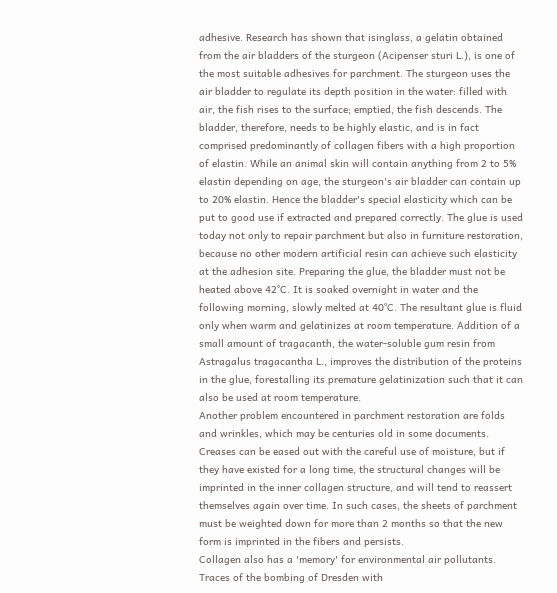adhesive. Research has shown that isinglass, a gelatin obtained from the air bladders of the sturgeon (Acipenser sturi L.), is one of the most suitable adhesives for parchment. The sturgeon uses the air bladder to regulate its depth position in the water: filled with air, the fish rises to the surface; emptied, the fish descends. The bladder, therefore, needs to be highly elastic, and is in fact comprised predominantly of collagen fibers with a high proportion of elastin. While an animal skin will contain anything from 2 to 5% elastin depending on age, the sturgeon's air bladder can contain up to 20% elastin. Hence the bladder's special elasticity which can be put to good use if extracted and prepared correctly. The glue is used today not only to repair parchment but also in furniture restoration, because no other modern artificial resin can achieve such elasticity at the adhesion site. Preparing the glue, the bladder must not be heated above 42°C. It is soaked overnight in water and the following morning, slowly melted at 40°C. The resultant glue is fluid only when warm and gelatinizes at room temperature. Addition of a small amount of tragacanth, the water-soluble gum resin from Astragalus tragacantha L., improves the distribution of the proteins in the glue, forestalling its premature gelatinization such that it can also be used at room temperature.
Another problem encountered in parchment restoration are folds and wrinkles, which may be centuries old in some documents. Creases can be eased out with the careful use of moisture, but if they have existed for a long time, the structural changes will be imprinted in the inner collagen structure, and will tend to reassert themselves again over time. In such cases, the sheets of parchment must be weighted down for more than 2 months so that the new form is imprinted in the fibers and persists.
Collagen also has a 'memory' for environmental air pollutants. Traces of the bombing of Dresden with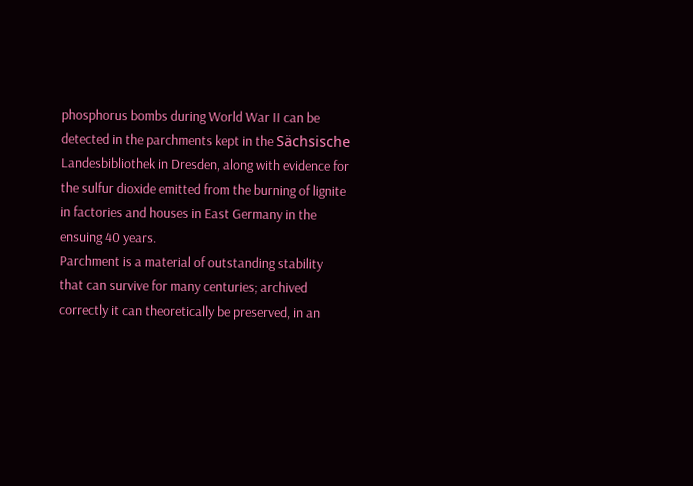phosphorus bombs during World War II can be detected in the parchments kept in the Sächsische Landesbibliothek in Dresden, along with evidence for the sulfur dioxide emitted from the burning of lignite in factories and houses in East Germany in the ensuing 40 years.
Parchment is a material of outstanding stability that can survive for many centuries; archived correctly it can theoretically be preserved, in an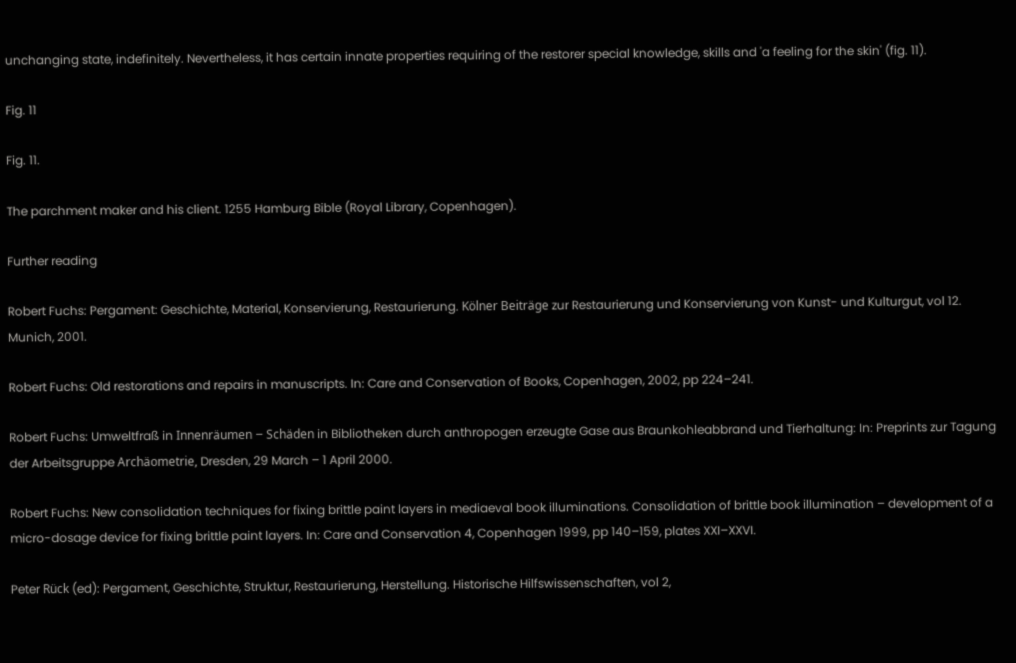unchanging state, indefinitely. Nevertheless, it has certain innate properties requiring of the restorer special knowledge, skills and 'a feeling for the skin' (fig. 11).

Fig. 11

Fig. 11.

The parchment maker and his client. 1255 Hamburg Bible (Royal Library, Copenhagen).

Further reading

Robert Fuchs: Pergament: Geschichte, Material, Konservierung, Restaurierung. Kölner Beiträge zur Restaurierung und Konservierung von Kunst- und Kulturgut, vol 12. Munich, 2001.

Robert Fuchs: Old restorations and repairs in manuscripts. In: Care and Conservation of Books, Copenhagen, 2002, pp 224–241.

Robert Fuchs: Umweltfraß in Innenräumen – Schäden in Bibliotheken durch anthropogen erzeugte Gase aus Braunkohleabbrand und Tierhaltung: In: Preprints zur Tagung der Arbeitsgruppe Archäometrie, Dresden, 29 March – 1 April 2000.

Robert Fuchs: New consolidation techniques for fixing brittle paint layers in mediaeval book illuminations. Consolidation of brittle book illumination – development of a micro-dosage device for fixing brittle paint layers. In: Care and Conservation 4, Copenhagen 1999, pp 140–159, plates XXI–XXVI.

Peter Rück (ed): Pergament, Geschichte, Struktur, Restaurierung, Herstellung. Historische Hilfswissenschaften, vol 2,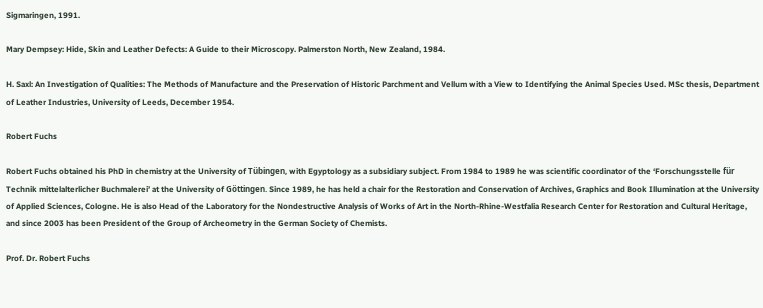Sigmaringen, 1991.

Mary Dempsey: Hide, Skin and Leather Defects: A Guide to their Microscopy. Palmerston North, New Zealand, 1984.

H. Saxl: An Investigation of Qualities: The Methods of Manufacture and the Preservation of Historic Parchment and Vellum with a View to Identifying the Animal Species Used. MSc thesis, Department of Leather Industries, University of Leeds, December 1954.

Robert Fuchs

Robert Fuchs obtained his PhD in chemistry at the University of Tübingen, with Egyptology as a subsidiary subject. From 1984 to 1989 he was scientific coordinator of the ‘Forschungsstelle für Technik mittelalterlicher Buchmalerei’ at the University of Göttingen. Since 1989, he has held a chair for the Restoration and Conservation of Archives, Graphics and Book Illumination at the University of Applied Sciences, Cologne. He is also Head of the Laboratory for the Nondestructive Analysis of Works of Art in the North-Rhine-Westfalia Research Center for Restoration and Cultural Heritage, and since 2003 has been President of the Group of Archeometry in the German Society of Chemists.

Prof. Dr. Robert Fuchs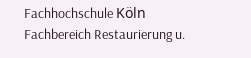Fachhochschule Köln
Fachbereich Restaurierung u.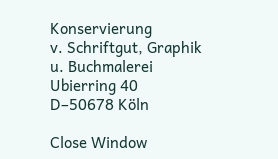Konservierung
v. Schriftgut, Graphik u. Buchmalerei
Ubierring 40
D–50678 Köln

Close Window